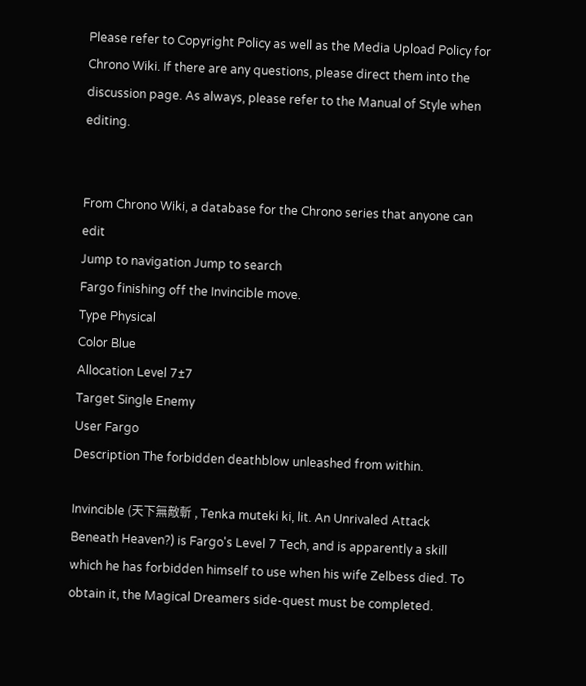Please refer to Copyright Policy as well as the Media Upload Policy for Chrono Wiki. If there are any questions, please direct them into the discussion page. As always, please refer to the Manual of Style when editing.


From Chrono Wiki, a database for the Chrono series that anyone can edit
Jump to navigation Jump to search
Fargo finishing off the Invincible move.
Type Physical
Color Blue
Allocation Level 7±7
Target Single Enemy
User Fargo
Description The forbidden deathblow unleashed from within.

Invincible (天下無敵斬 , Tenka muteki ki, lit. An Unrivaled Attack Beneath Heaven?) is Fargo's Level 7 Tech, and is apparently a skill which he has forbidden himself to use when his wife Zelbess died. To obtain it, the Magical Dreamers side-quest must be completed.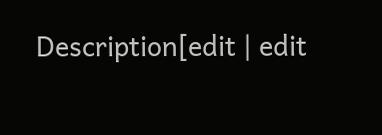Description[edit | edit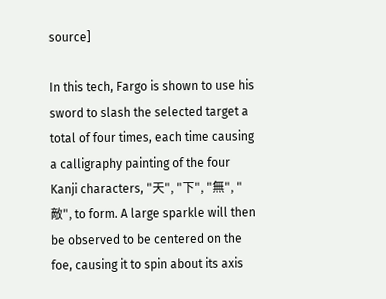source]

In this tech, Fargo is shown to use his sword to slash the selected target a total of four times, each time causing a calligraphy painting of the four Kanji characters, "天", "下", "無", "敵", to form. A large sparkle will then be observed to be centered on the foe, causing it to spin about its axis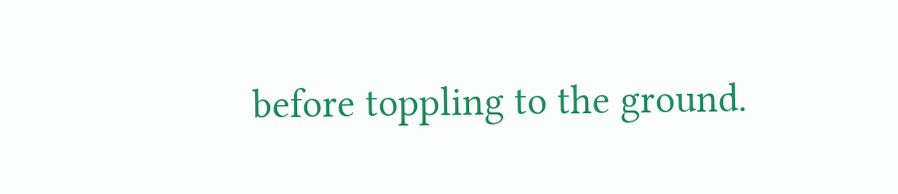before toppling to the ground.